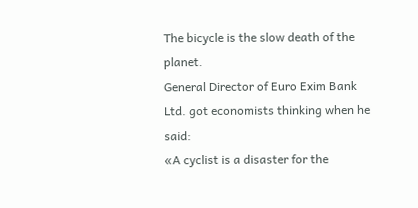The bicycle is the slow death of the planet.
General Director of Euro Exim Bank Ltd. got economists thinking when he said:
«A cyclist is a disaster for the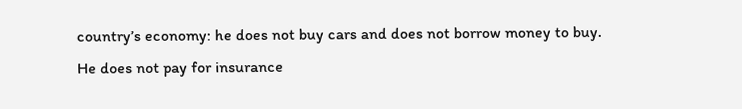country’s economy: he does not buy cars and does not borrow money to buy. He does not pay for insurance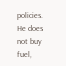policies. He does not buy fuel,